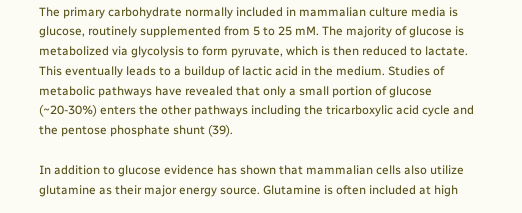The primary carbohydrate normally included in mammalian culture media is glucose, routinely supplemented from 5 to 25 mM. The majority of glucose is metabolized via glycolysis to form pyruvate, which is then reduced to lactate. This eventually leads to a buildup of lactic acid in the medium. Studies of metabolic pathways have revealed that only a small portion of glucose (~20-30%) enters the other pathways including the tricarboxylic acid cycle and the pentose phosphate shunt (39).

In addition to glucose evidence has shown that mammalian cells also utilize glutamine as their major energy source. Glutamine is often included at high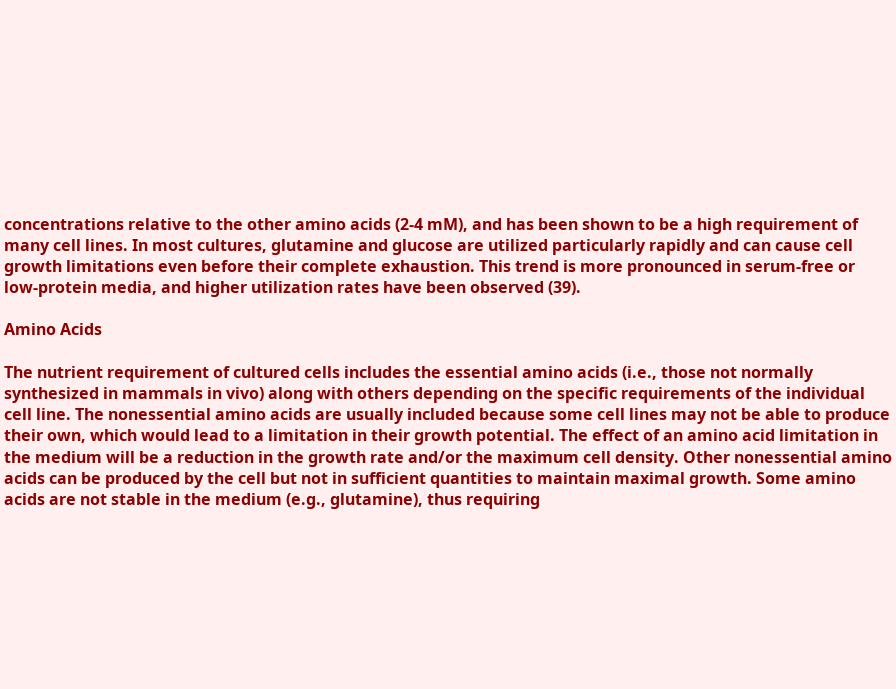concentrations relative to the other amino acids (2-4 mM), and has been shown to be a high requirement of many cell lines. In most cultures, glutamine and glucose are utilized particularly rapidly and can cause cell growth limitations even before their complete exhaustion. This trend is more pronounced in serum-free or low-protein media, and higher utilization rates have been observed (39).

Amino Acids

The nutrient requirement of cultured cells includes the essential amino acids (i.e., those not normally synthesized in mammals in vivo) along with others depending on the specific requirements of the individual cell line. The nonessential amino acids are usually included because some cell lines may not be able to produce their own, which would lead to a limitation in their growth potential. The effect of an amino acid limitation in the medium will be a reduction in the growth rate and/or the maximum cell density. Other nonessential amino acids can be produced by the cell but not in sufficient quantities to maintain maximal growth. Some amino acids are not stable in the medium (e.g., glutamine), thus requiring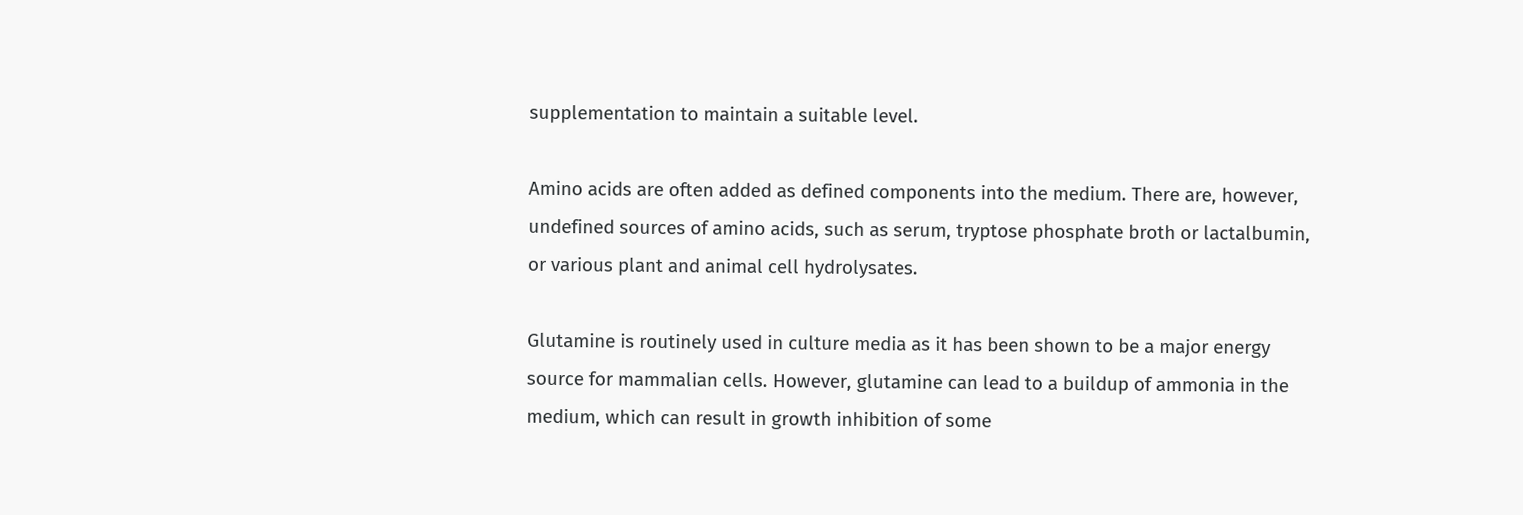supplementation to maintain a suitable level.

Amino acids are often added as defined components into the medium. There are, however, undefined sources of amino acids, such as serum, tryptose phosphate broth or lactalbumin, or various plant and animal cell hydrolysates.

Glutamine is routinely used in culture media as it has been shown to be a major energy source for mammalian cells. However, glutamine can lead to a buildup of ammonia in the medium, which can result in growth inhibition of some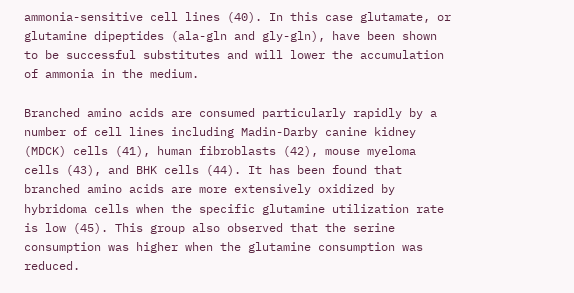ammonia-sensitive cell lines (40). In this case glutamate, or glutamine dipeptides (ala-gln and gly-gln), have been shown to be successful substitutes and will lower the accumulation of ammonia in the medium.

Branched amino acids are consumed particularly rapidly by a number of cell lines including Madin-Darby canine kidney (MDCK) cells (41), human fibroblasts (42), mouse myeloma cells (43), and BHK cells (44). It has been found that branched amino acids are more extensively oxidized by hybridoma cells when the specific glutamine utilization rate is low (45). This group also observed that the serine consumption was higher when the glutamine consumption was reduced.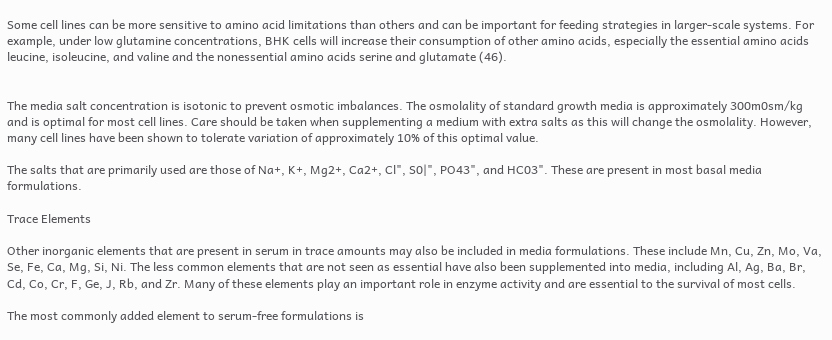Some cell lines can be more sensitive to amino acid limitations than others and can be important for feeding strategies in larger-scale systems. For example, under low glutamine concentrations, BHK cells will increase their consumption of other amino acids, especially the essential amino acids leucine, isoleucine, and valine and the nonessential amino acids serine and glutamate (46).


The media salt concentration is isotonic to prevent osmotic imbalances. The osmolality of standard growth media is approximately 300m0sm/kg and is optimal for most cell lines. Care should be taken when supplementing a medium with extra salts as this will change the osmolality. However, many cell lines have been shown to tolerate variation of approximately 10% of this optimal value.

The salts that are primarily used are those of Na+, K+, Mg2+, Ca2+, Cl", S0|", PO43", and HC03". These are present in most basal media formulations.

Trace Elements

Other inorganic elements that are present in serum in trace amounts may also be included in media formulations. These include Mn, Cu, Zn, Mo, Va, Se, Fe, Ca, Mg, Si, Ni. The less common elements that are not seen as essential have also been supplemented into media, including Al, Ag, Ba, Br, Cd, Co, Cr, F, Ge, J, Rb, and Zr. Many of these elements play an important role in enzyme activity and are essential to the survival of most cells.

The most commonly added element to serum-free formulations is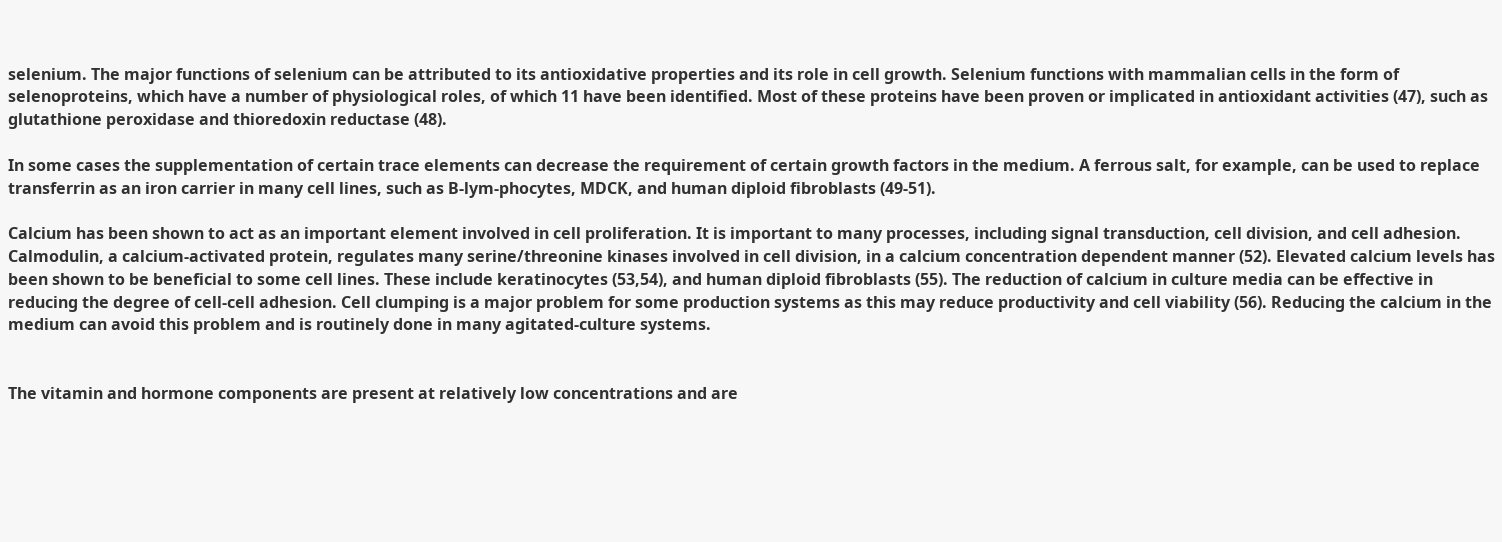selenium. The major functions of selenium can be attributed to its antioxidative properties and its role in cell growth. Selenium functions with mammalian cells in the form of selenoproteins, which have a number of physiological roles, of which 11 have been identified. Most of these proteins have been proven or implicated in antioxidant activities (47), such as glutathione peroxidase and thioredoxin reductase (48).

In some cases the supplementation of certain trace elements can decrease the requirement of certain growth factors in the medium. A ferrous salt, for example, can be used to replace transferrin as an iron carrier in many cell lines, such as B-lym-phocytes, MDCK, and human diploid fibroblasts (49-51).

Calcium has been shown to act as an important element involved in cell proliferation. It is important to many processes, including signal transduction, cell division, and cell adhesion. Calmodulin, a calcium-activated protein, regulates many serine/threonine kinases involved in cell division, in a calcium concentration dependent manner (52). Elevated calcium levels has been shown to be beneficial to some cell lines. These include keratinocytes (53,54), and human diploid fibroblasts (55). The reduction of calcium in culture media can be effective in reducing the degree of cell-cell adhesion. Cell clumping is a major problem for some production systems as this may reduce productivity and cell viability (56). Reducing the calcium in the medium can avoid this problem and is routinely done in many agitated-culture systems.


The vitamin and hormone components are present at relatively low concentrations and are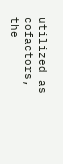utilized as cofactors, the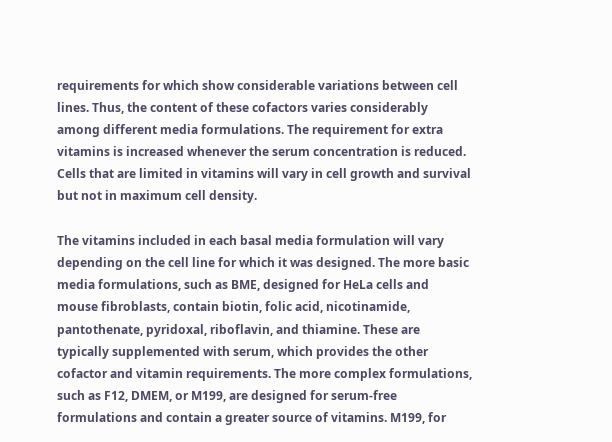requirements for which show considerable variations between cell lines. Thus, the content of these cofactors varies considerably among different media formulations. The requirement for extra vitamins is increased whenever the serum concentration is reduced. Cells that are limited in vitamins will vary in cell growth and survival but not in maximum cell density.

The vitamins included in each basal media formulation will vary depending on the cell line for which it was designed. The more basic media formulations, such as BME, designed for HeLa cells and mouse fibroblasts, contain biotin, folic acid, nicotinamide, pantothenate, pyridoxal, riboflavin, and thiamine. These are typically supplemented with serum, which provides the other cofactor and vitamin requirements. The more complex formulations, such as F12, DMEM, or M199, are designed for serum-free formulations and contain a greater source of vitamins. M199, for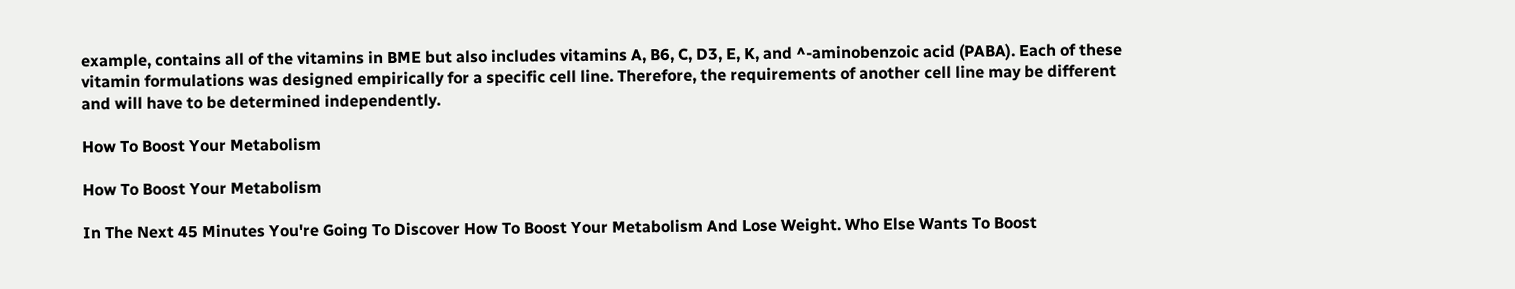example, contains all of the vitamins in BME but also includes vitamins A, B6, C, D3, E, K, and ^-aminobenzoic acid (PABA). Each of these vitamin formulations was designed empirically for a specific cell line. Therefore, the requirements of another cell line may be different and will have to be determined independently.

How To Boost Your Metabolism

How To Boost Your Metabolism

In The Next 45 Minutes You're Going To Discover How To Boost Your Metabolism And Lose Weight. Who Else Wants To Boost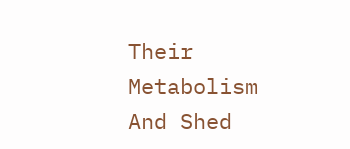Their Metabolism And Shed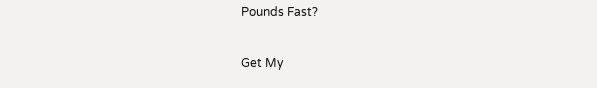Pounds Fast?

Get My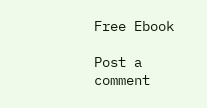Free Ebook

Post a comment